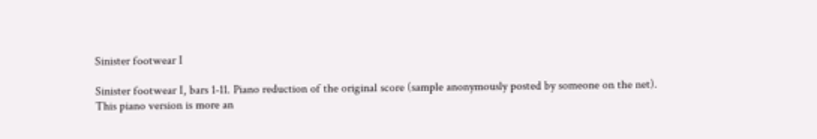Sinister footwear I

Sinister footwear I, bars 1-11. Piano reduction of the original score (sample anonymously posted by someone on the net).
This piano version is more an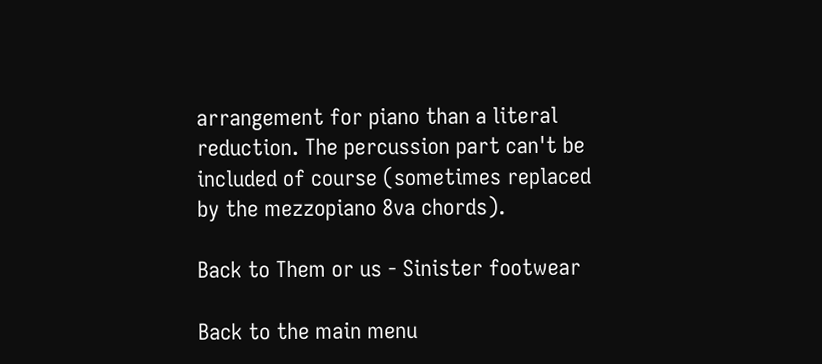arrangement for piano than a literal reduction. The percussion part can't be included of course (sometimes replaced by the mezzopiano 8va chords).

Back to Them or us - Sinister footwear

Back to the main menu